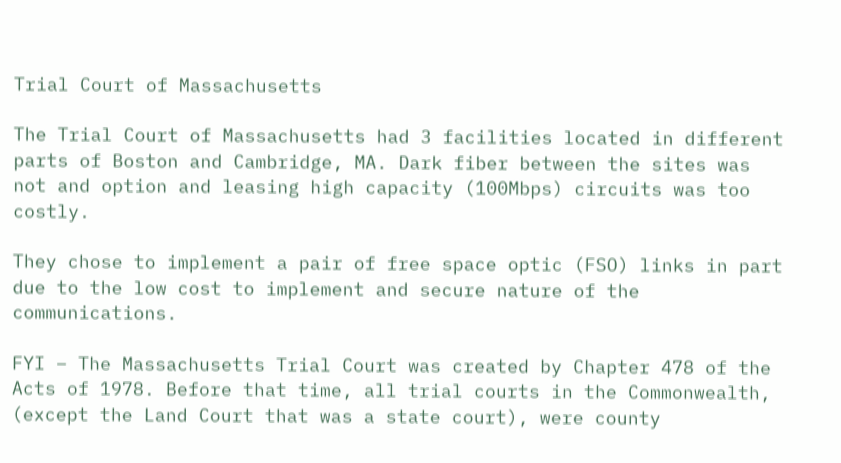Trial Court of Massachusetts

The Trial Court of Massachusetts had 3 facilities located in different parts of Boston and Cambridge, MA. Dark fiber between the sites was not and option and leasing high capacity (100Mbps) circuits was too costly.

They chose to implement a pair of free space optic (FSO) links in part due to the low cost to implement and secure nature of the communications.

FYI – The Massachusetts Trial Court was created by Chapter 478 of the Acts of 1978. Before that time, all trial courts in the Commonwealth, (except the Land Court that was a state court), were county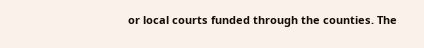or local courts funded through the counties. The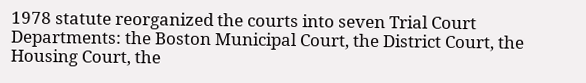1978 statute reorganized the courts into seven Trial Court Departments: the Boston Municipal Court, the District Court, the Housing Court, the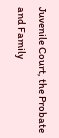Juvenile Court, the Probate and Family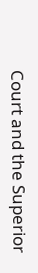Court and the Superior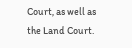Court, as well as the Land Court.